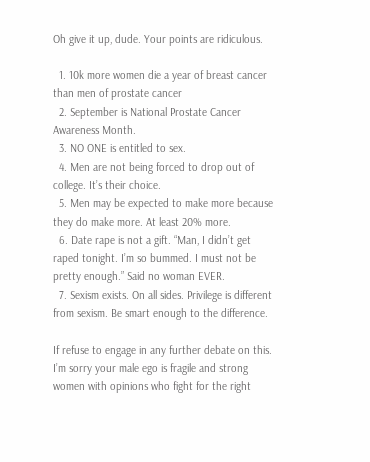Oh give it up, dude. Your points are ridiculous.

  1. 10k more women die a year of breast cancer than men of prostate cancer
  2. September is National Prostate Cancer Awareness Month.
  3. NO ONE is entitled to sex.
  4. Men are not being forced to drop out of college. It’s their choice.
  5. Men may be expected to make more because they do make more. At least 20% more.
  6. Date rape is not a gift. “Man, I didn’t get raped tonight. I’m so bummed. I must not be pretty enough.” Said no woman EVER.
  7. Sexism exists. On all sides. Privilege is different from sexism. Be smart enough to the difference.

If refuse to engage in any further debate on this. I’m sorry your male ego is fragile and strong women with opinions who fight for the right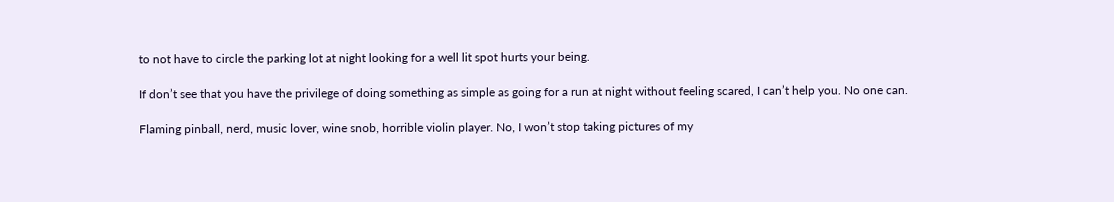to not have to circle the parking lot at night looking for a well lit spot hurts your being.

If don’t see that you have the privilege of doing something as simple as going for a run at night without feeling scared, I can’t help you. No one can.

Flaming pinball, nerd, music lover, wine snob, horrible violin player. No, I won’t stop taking pictures of my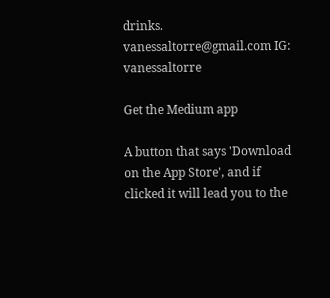drinks. vanessaltorre@gmail.com IG: vanessaltorre

Get the Medium app

A button that says 'Download on the App Store', and if clicked it will lead you to the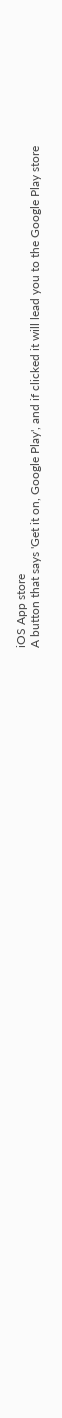iOS App store
A button that says 'Get it on, Google Play', and if clicked it will lead you to the Google Play store